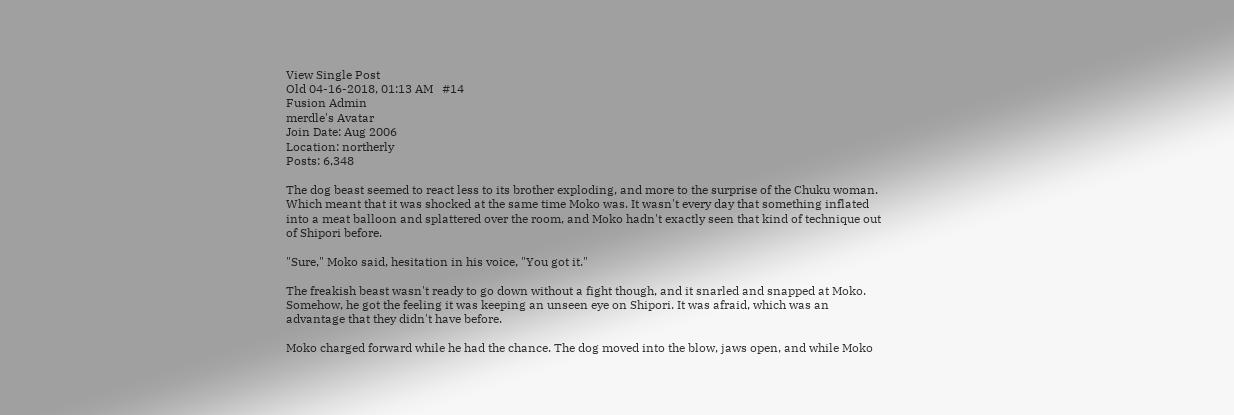View Single Post
Old 04-16-2018, 01:13 AM   #14
Fusion Admin
merdle's Avatar
Join Date: Aug 2006
Location: northerly
Posts: 6,348

The dog beast seemed to react less to its brother exploding, and more to the surprise of the Chuku woman. Which meant that it was shocked at the same time Moko was. It wasn't every day that something inflated into a meat balloon and splattered over the room, and Moko hadn't exactly seen that kind of technique out of Shipori before.

"Sure," Moko said, hesitation in his voice, "You got it."

The freakish beast wasn't ready to go down without a fight though, and it snarled and snapped at Moko. Somehow, he got the feeling it was keeping an unseen eye on Shipori. It was afraid, which was an advantage that they didn't have before.

Moko charged forward while he had the chance. The dog moved into the blow, jaws open, and while Moko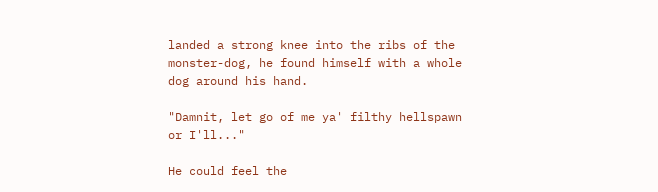landed a strong knee into the ribs of the monster-dog, he found himself with a whole dog around his hand.

"Damnit, let go of me ya' filthy hellspawn or I'll..."

He could feel the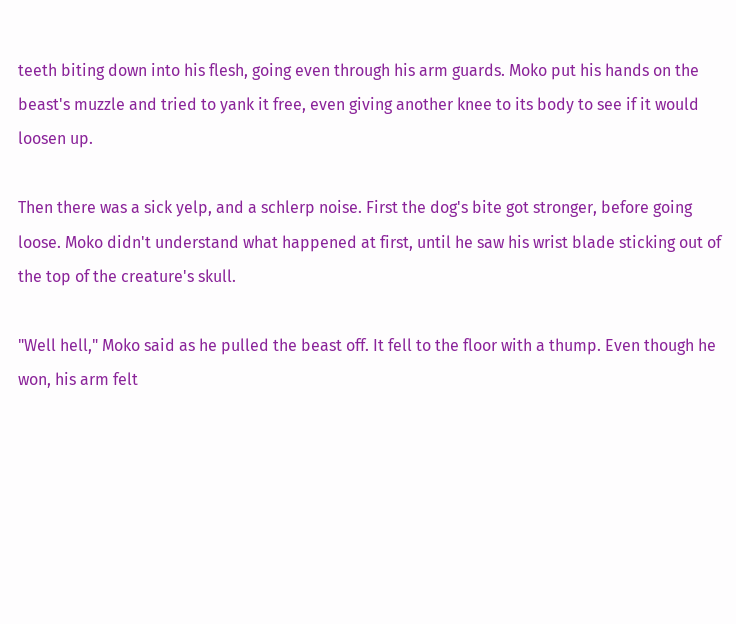teeth biting down into his flesh, going even through his arm guards. Moko put his hands on the beast's muzzle and tried to yank it free, even giving another knee to its body to see if it would loosen up.

Then there was a sick yelp, and a schlerp noise. First the dog's bite got stronger, before going loose. Moko didn't understand what happened at first, until he saw his wrist blade sticking out of the top of the creature's skull.

"Well hell," Moko said as he pulled the beast off. It fell to the floor with a thump. Even though he won, his arm felt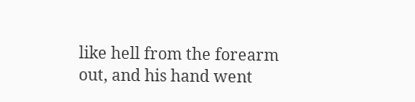like hell from the forearm out, and his hand went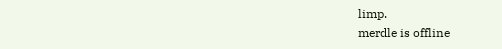limp.
merdle is offline